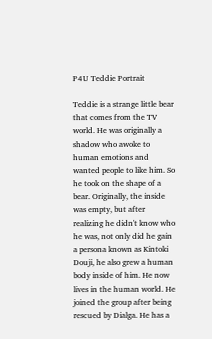P4U Teddie Portrait

Teddie is a strange little bear that comes from the TV world. He was originally a shadow who awoke to human emotions and wanted people to like him. So he took on the shape of a bear. Originally, the inside was empty, but after realizing he didn't know who he was, not only did he gain a persona known as Kintoki Douji, he also grew a human body inside of him. He now lives in the human world. He joined the group after being rescued by Dialga. He has a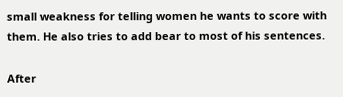small weakness for telling women he wants to score with them. He also tries to add bear to most of his sentences.

After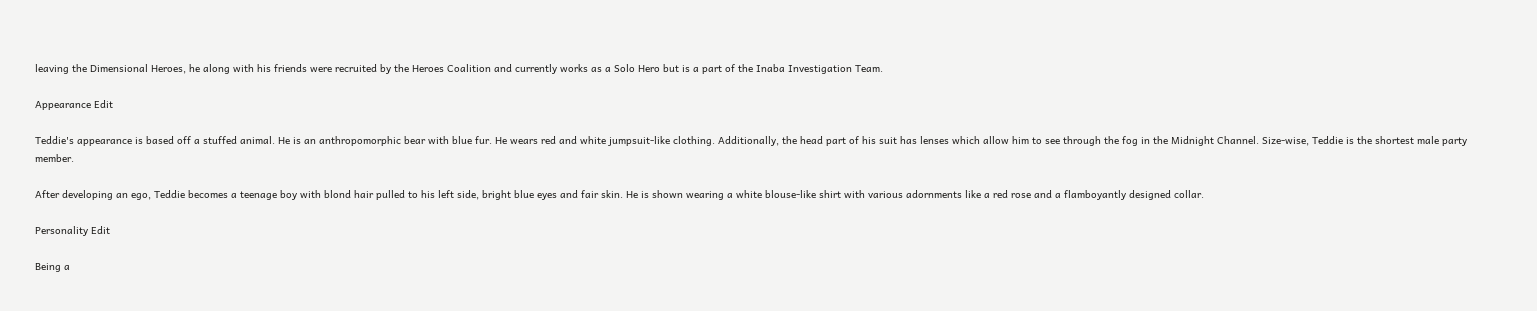leaving the Dimensional Heroes, he along with his friends were recruited by the Heroes Coalition and currently works as a Solo Hero but is a part of the Inaba Investigation Team.

Appearance Edit

Teddie's appearance is based off a stuffed animal. He is an anthropomorphic bear with blue fur. He wears red and white jumpsuit-like clothing. Additionally, the head part of his suit has lenses which allow him to see through the fog in the Midnight Channel. Size-wise, Teddie is the shortest male party member.

After developing an ego, Teddie becomes a teenage boy with blond hair pulled to his left side, bright blue eyes and fair skin. He is shown wearing a white blouse-like shirt with various adornments like a red rose and a flamboyantly designed collar.

Personality Edit

Being a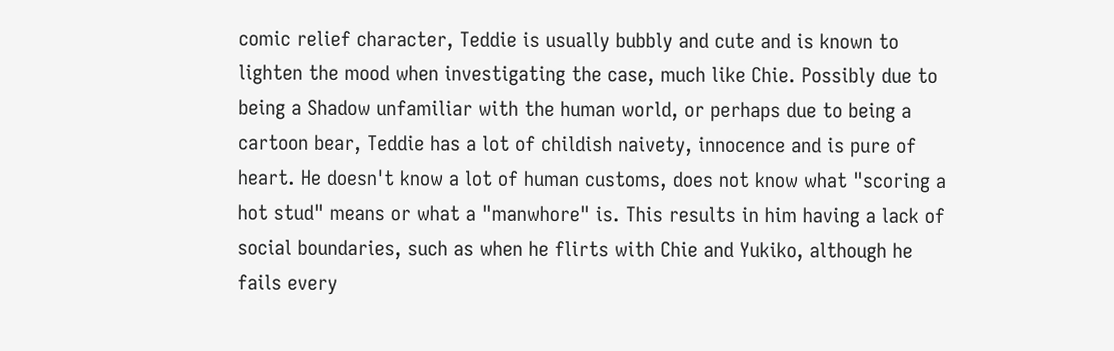comic relief character, Teddie is usually bubbly and cute and is known to lighten the mood when investigating the case, much like Chie. Possibly due to being a Shadow unfamiliar with the human world, or perhaps due to being a cartoon bear, Teddie has a lot of childish naivety, innocence and is pure of heart. He doesn't know a lot of human customs, does not know what "scoring a hot stud" means or what a "manwhore" is. This results in him having a lack of social boundaries, such as when he flirts with Chie and Yukiko, although he fails every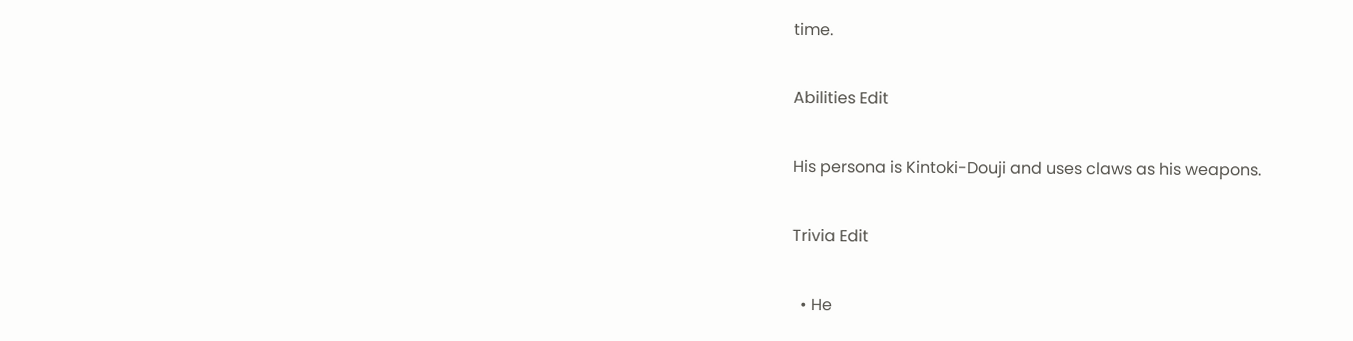time.

Abilities Edit

His persona is Kintoki-Douji and uses claws as his weapons.

Trivia Edit

  • He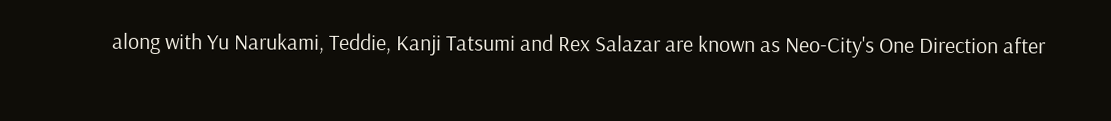along with Yu Narukami, Teddie, Kanji Tatsumi and Rex Salazar are known as Neo-City's One Direction after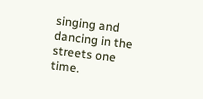singing and dancing in the streets one time.